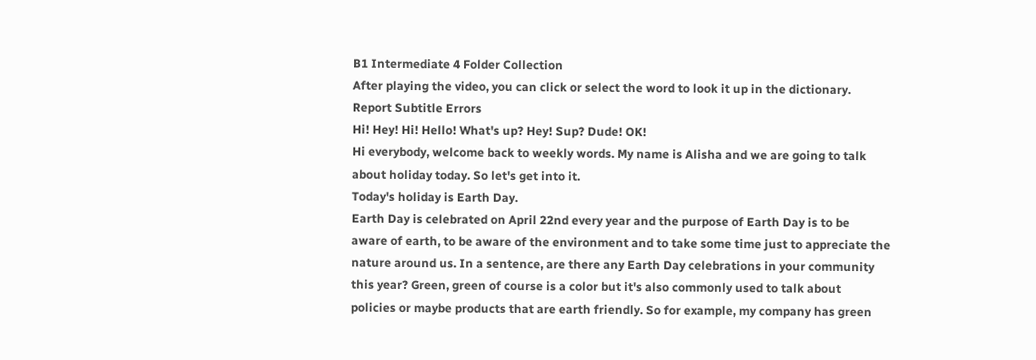B1 Intermediate 4 Folder Collection
After playing the video, you can click or select the word to look it up in the dictionary.
Report Subtitle Errors
Hi! Hey! Hi! Hello! What's up? Hey! Sup? Dude! OK!
Hi everybody, welcome back to weekly words. My name is Alisha and we are going to talk
about holiday today. So let's get into it.
Today's holiday is Earth Day.
Earth Day is celebrated on April 22nd every year and the purpose of Earth Day is to be
aware of earth, to be aware of the environment and to take some time just to appreciate the
nature around us. In a sentence, are there any Earth Day celebrations in your community
this year? Green, green of course is a color but it's also commonly used to talk about
policies or maybe products that are earth friendly. So for example, my company has green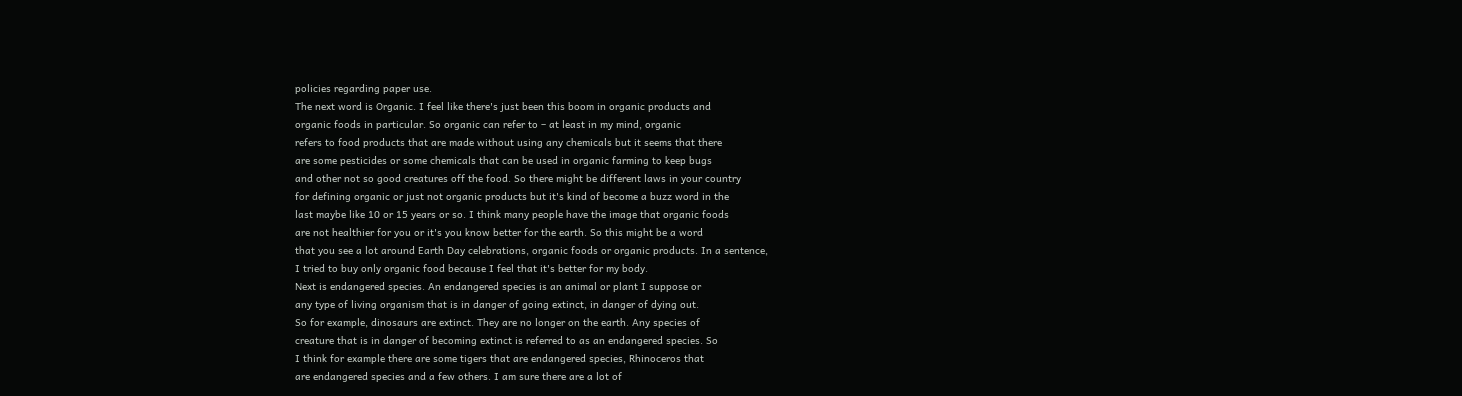policies regarding paper use.
The next word is Organic. I feel like there's just been this boom in organic products and
organic foods in particular. So organic can refer to – at least in my mind, organic
refers to food products that are made without using any chemicals but it seems that there
are some pesticides or some chemicals that can be used in organic farming to keep bugs
and other not so good creatures off the food. So there might be different laws in your country
for defining organic or just not organic products but it's kind of become a buzz word in the
last maybe like 10 or 15 years or so. I think many people have the image that organic foods
are not healthier for you or it's you know better for the earth. So this might be a word
that you see a lot around Earth Day celebrations, organic foods or organic products. In a sentence,
I tried to buy only organic food because I feel that it's better for my body.
Next is endangered species. An endangered species is an animal or plant I suppose or
any type of living organism that is in danger of going extinct, in danger of dying out.
So for example, dinosaurs are extinct. They are no longer on the earth. Any species of
creature that is in danger of becoming extinct is referred to as an endangered species. So
I think for example there are some tigers that are endangered species, Rhinoceros that
are endangered species and a few others. I am sure there are a lot of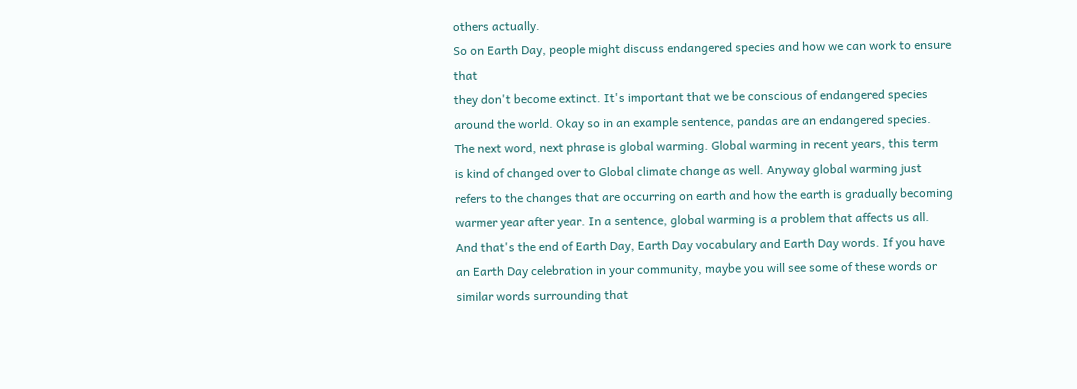others actually.
So on Earth Day, people might discuss endangered species and how we can work to ensure that
they don't become extinct. It's important that we be conscious of endangered species
around the world. Okay so in an example sentence, pandas are an endangered species.
The next word, next phrase is global warming. Global warming in recent years, this term
is kind of changed over to Global climate change as well. Anyway global warming just
refers to the changes that are occurring on earth and how the earth is gradually becoming
warmer year after year. In a sentence, global warming is a problem that affects us all.
And that's the end of Earth Day, Earth Day vocabulary and Earth Day words. If you have
an Earth Day celebration in your community, maybe you will see some of these words or
similar words surrounding that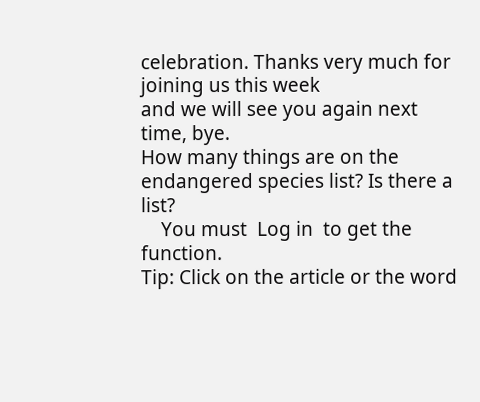celebration. Thanks very much for joining us this week
and we will see you again next time, bye.
How many things are on the endangered species list? Is there a list?
    You must  Log in  to get the function.
Tip: Click on the article or the word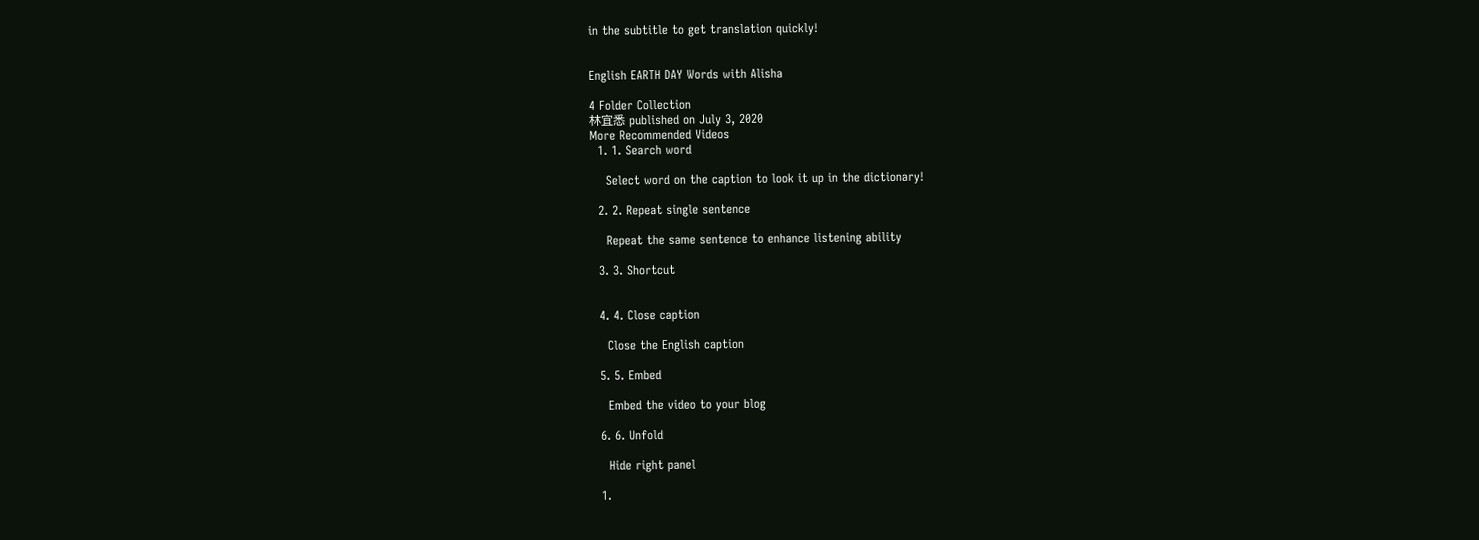in the subtitle to get translation quickly!


English EARTH DAY Words with Alisha

4 Folder Collection
林宜悉 published on July 3, 2020
More Recommended Videos
  1. 1. Search word

    Select word on the caption to look it up in the dictionary!

  2. 2. Repeat single sentence

    Repeat the same sentence to enhance listening ability

  3. 3. Shortcut


  4. 4. Close caption

    Close the English caption

  5. 5. Embed

    Embed the video to your blog

  6. 6. Unfold

    Hide right panel

  1.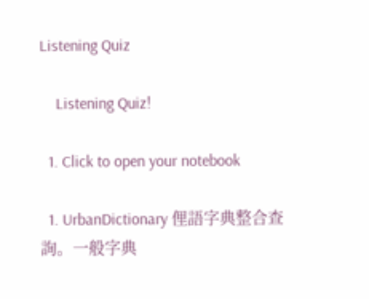Listening Quiz

    Listening Quiz!

  1. Click to open your notebook

  1. UrbanDictionary 俚語字典整合查詢。一般字典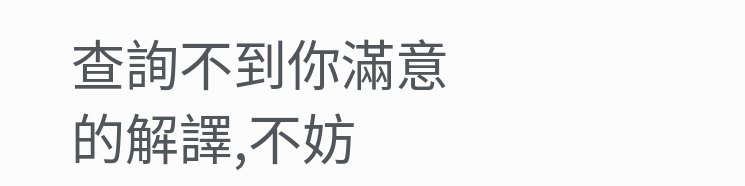查詢不到你滿意的解譯,不妨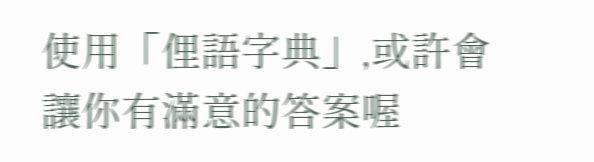使用「俚語字典」,或許會讓你有滿意的答案喔